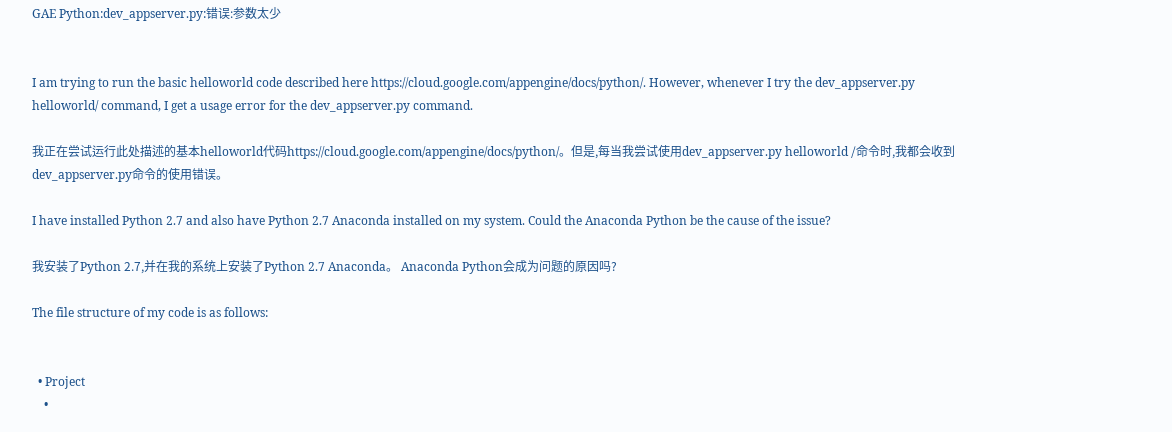GAE Python:dev_appserver.py:错误:参数太少


I am trying to run the basic helloworld code described here https://cloud.google.com/appengine/docs/python/. However, whenever I try the dev_appserver.py helloworld/ command, I get a usage error for the dev_appserver.py command.

我正在尝试运行此处描述的基本helloworld代码https://cloud.google.com/appengine/docs/python/。但是,每当我尝试使用dev_appserver.py helloworld /命令时,我都会收到dev_appserver.py命令的使用错误。

I have installed Python 2.7 and also have Python 2.7 Anaconda installed on my system. Could the Anaconda Python be the cause of the issue?

我安装了Python 2.7,并在我的系统上安装了Python 2.7 Anaconda。 Anaconda Python会成为问题的原因吗?

The file structure of my code is as follows:


  • Project
    •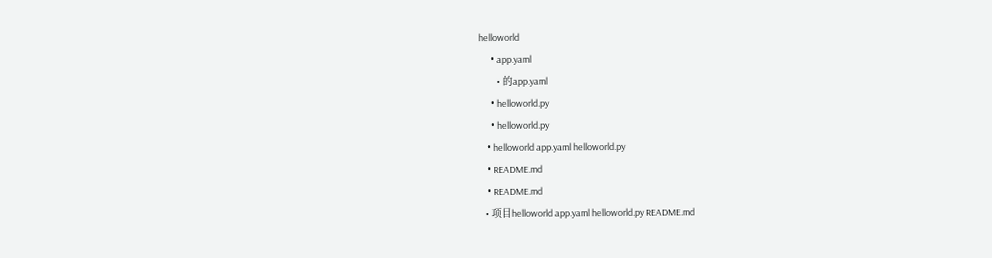helloworld
      • app.yaml
      • 的app.yaml
      • helloworld.py
      • helloworld.py
    • helloworld app.yaml helloworld.py
    • README.md
    • README.md
  • 项目helloworld app.yaml helloworld.py README.md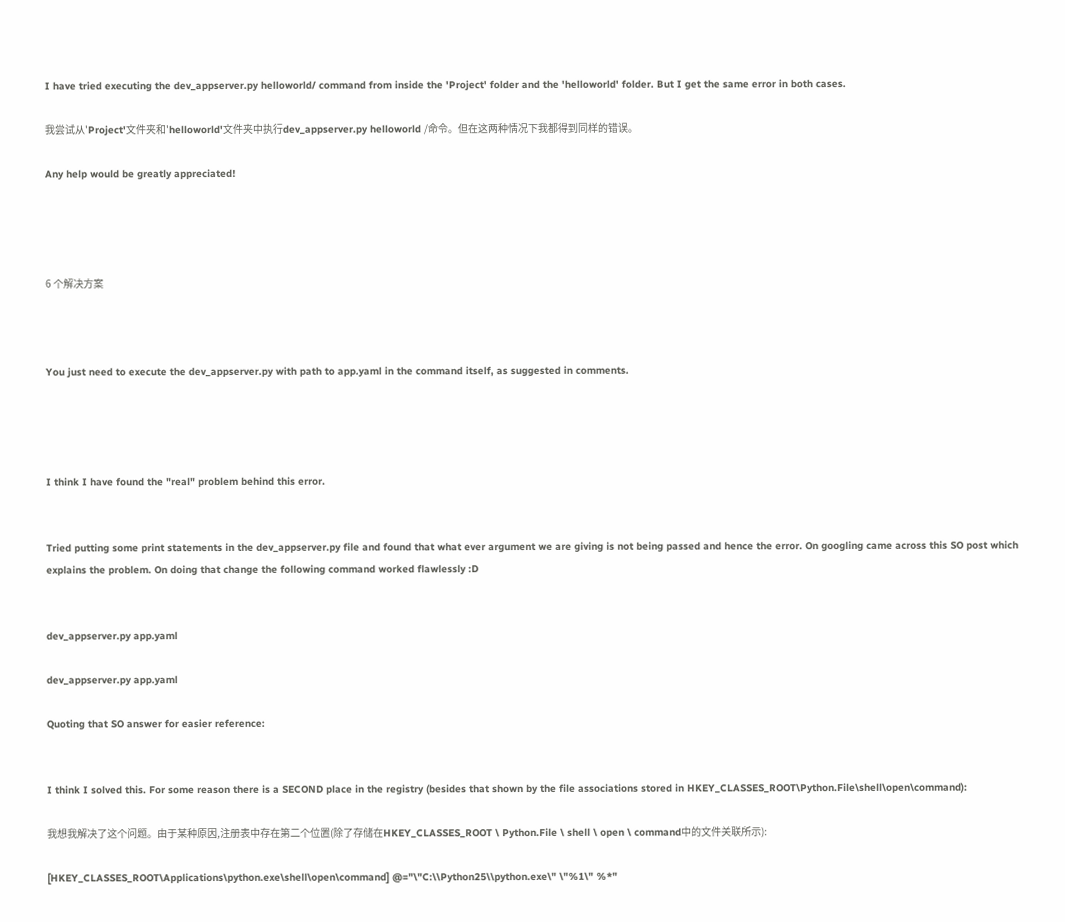I have tried executing the dev_appserver.py helloworld/ command from inside the 'Project' folder and the 'helloworld' folder. But I get the same error in both cases.

我尝试从'Project'文件夹和'helloworld'文件夹中执行dev_appserver.py helloworld /命令。但在这两种情况下我都得到同样的错误。

Any help would be greatly appreciated!




6 个解决方案



You just need to execute the dev_appserver.py with path to app.yaml in the command itself, as suggested in comments.




I think I have found the "real" problem behind this error.


Tried putting some print statements in the dev_appserver.py file and found that what ever argument we are giving is not being passed and hence the error. On googling came across this SO post which explains the problem. On doing that change the following command worked flawlessly :D


dev_appserver.py app.yaml

dev_appserver.py app.yaml

Quoting that SO answer for easier reference:


I think I solved this. For some reason there is a SECOND place in the registry (besides that shown by the file associations stored in HKEY_CLASSES_ROOT\Python.File\shell\open\command):

我想我解决了这个问题。由于某种原因,注册表中存在第二个位置(除了存储在HKEY_CLASSES_ROOT \ Python.File \ shell \ open \ command中的文件关联所示):

[HKEY_CLASSES_ROOT\Applications\python.exe\shell\open\command] @="\"C:\\Python25\\python.exe\" \"%1\" %*"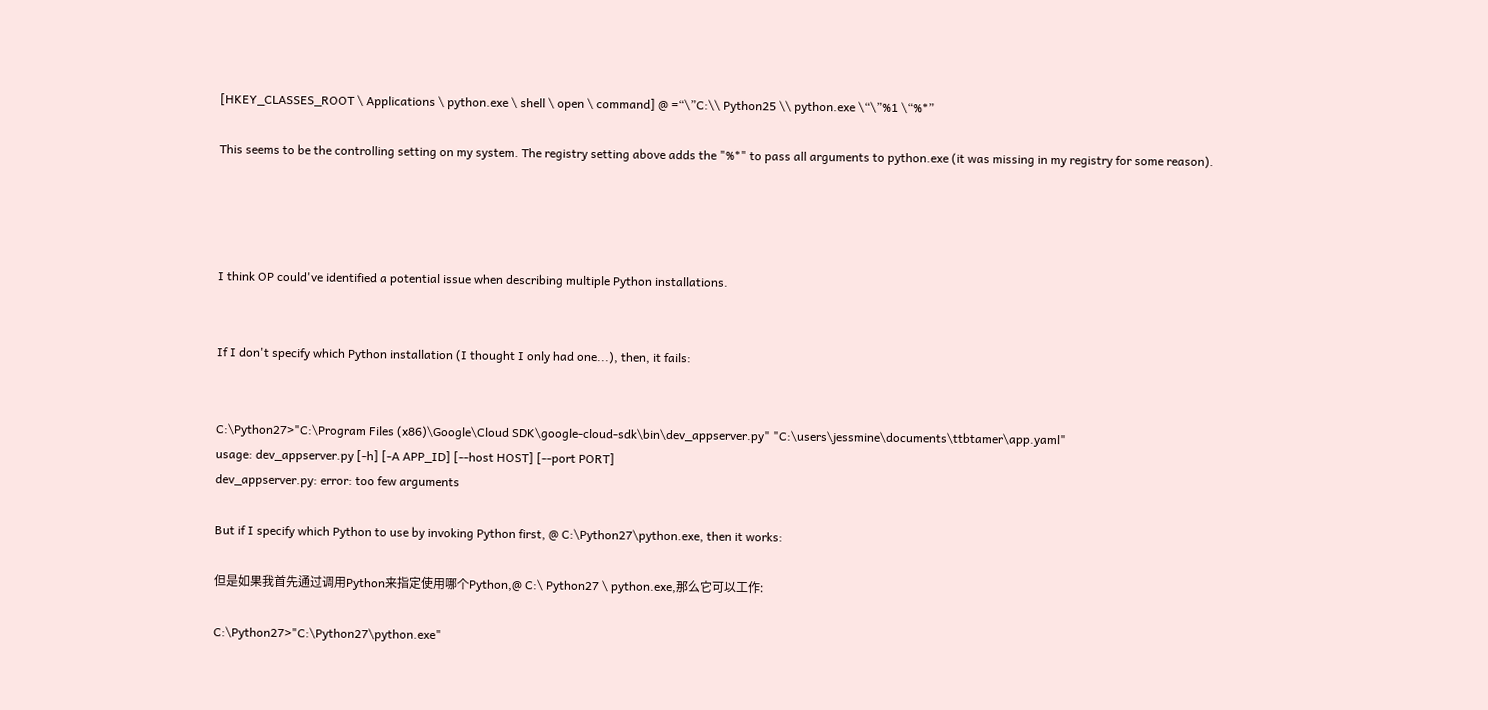[HKEY_CLASSES_ROOT \ Applications \ python.exe \ shell \ open \ command] @ =“\”C:\\ Python25 \\ python.exe \“\”%1 \“%*”

This seems to be the controlling setting on my system. The registry setting above adds the "%*" to pass all arguments to python.exe (it was missing in my registry for some reason).




I think OP could've identified a potential issue when describing multiple Python installations.


If I don't specify which Python installation (I thought I only had one...), then, it fails:


C:\Python27>"C:\Program Files (x86)\Google\Cloud SDK\google-cloud-sdk\bin\dev_appserver.py" "C:\users\jessmine\documents\ttbtamer\app.yaml"
usage: dev_appserver.py [-h] [-A APP_ID] [--host HOST] [--port PORT]
dev_appserver.py: error: too few arguments

But if I specify which Python to use by invoking Python first, @ C:\Python27\python.exe, then it works:

但是如果我首先通过调用Python来指定使用哪个Python,@ C:\ Python27 \ python.exe,那么它可以工作:

C:\Python27>"C:\Python27\python.exe"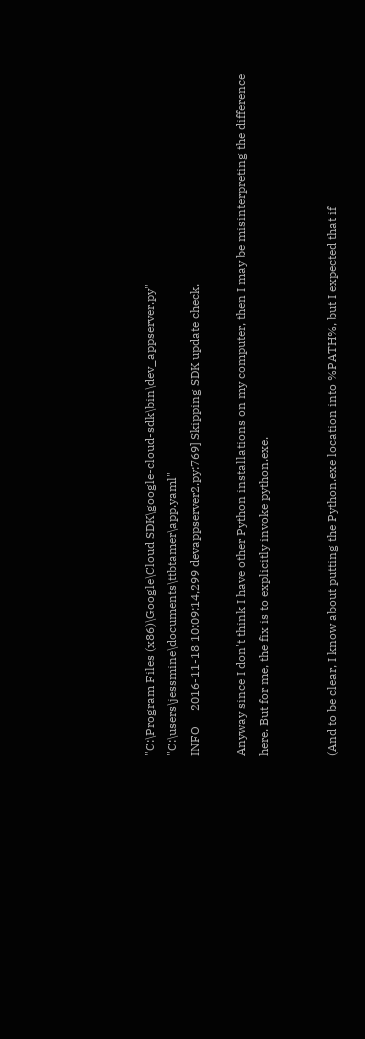"C:\Program Files (x86)\Google\Cloud SDK\google-cloud-sdk\bin\dev_appserver.py" "C:\users\jessmine\documents\ttbtamer\app.yaml"
INFO     2016-11-18 10:09:14,299 devappserver2.py:769] Skipping SDK update check.

Anyway since I don't think I have other Python installations on my computer, then I may be misinterpreting the difference here. But for me, the fix is to explicitly invoke python.exe.


(And to be clear, I know about putting the Python.exe location into %PATH%, but I expected that if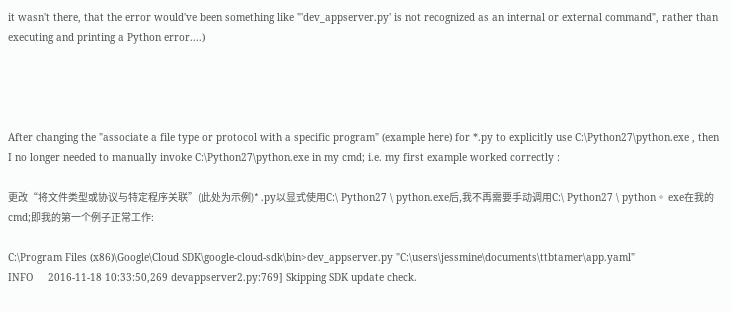it wasn't there, that the error would've been something like "'dev_appserver.py' is not recognized as an internal or external command", rather than executing and printing a Python error....)




After changing the "associate a file type or protocol with a specific program" (example here) for *.py to explicitly use C:\Python27\python.exe , then I no longer needed to manually invoke C:\Python27\python.exe in my cmd; i.e. my first example worked correctly :

更改“将文件类型或协议与特定程序关联”(此处为示例)* .py以显式使用C:\ Python27 \ python.exe后,我不再需要手动调用C:\ Python27 \ python。 exe在我的cmd;即我的第一个例子正常工作:

C:\Program Files (x86)\Google\Cloud SDK\google-cloud-sdk\bin>dev_appserver.py "C:\users\jessmine\documents\ttbtamer\app.yaml"
INFO     2016-11-18 10:33:50,269 devappserver2.py:769] Skipping SDK update check.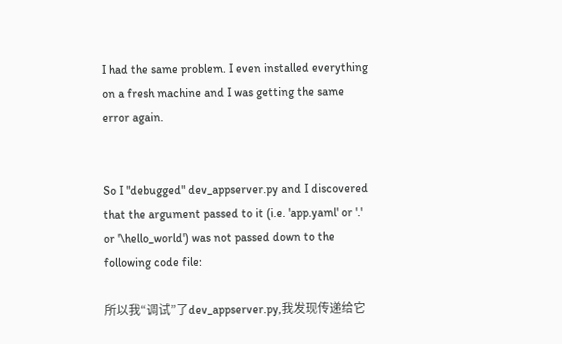I had the same problem. I even installed everything on a fresh machine and I was getting the same error again.


So I "debugged" dev_appserver.py and I discovered that the argument passed to it (i.e. 'app.yaml' or '.' or '\hello_world') was not passed down to the following code file:

所以我“调试”了dev_appserver.py,我发现传递给它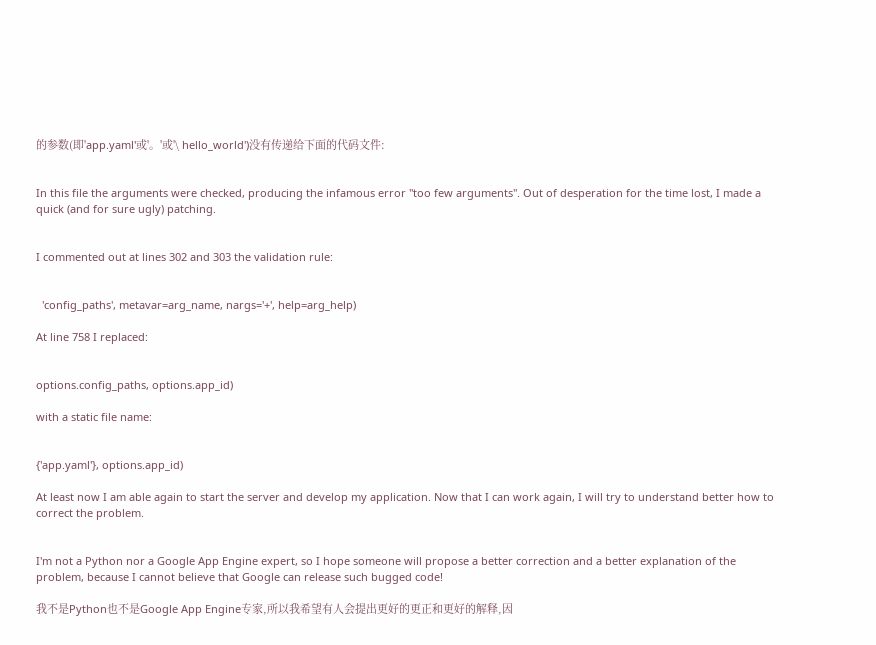的参数(即'app.yaml'或'。'或'\ hello_world')没有传递给下面的代码文件:


In this file the arguments were checked, producing the infamous error "too few arguments". Out of desperation for the time lost, I made a quick (and for sure ugly) patching.


I commented out at lines 302 and 303 the validation rule:


  'config_paths', metavar=arg_name, nargs='+', help=arg_help)

At line 758 I replaced:


options.config_paths, options.app_id)

with a static file name:


{'app.yaml'}, options.app_id)

At least now I am able again to start the server and develop my application. Now that I can work again, I will try to understand better how to correct the problem.


I'm not a Python nor a Google App Engine expert, so I hope someone will propose a better correction and a better explanation of the problem, because I cannot believe that Google can release such bugged code!

我不是Python也不是Google App Engine专家,所以我希望有人会提出更好的更正和更好的解释,因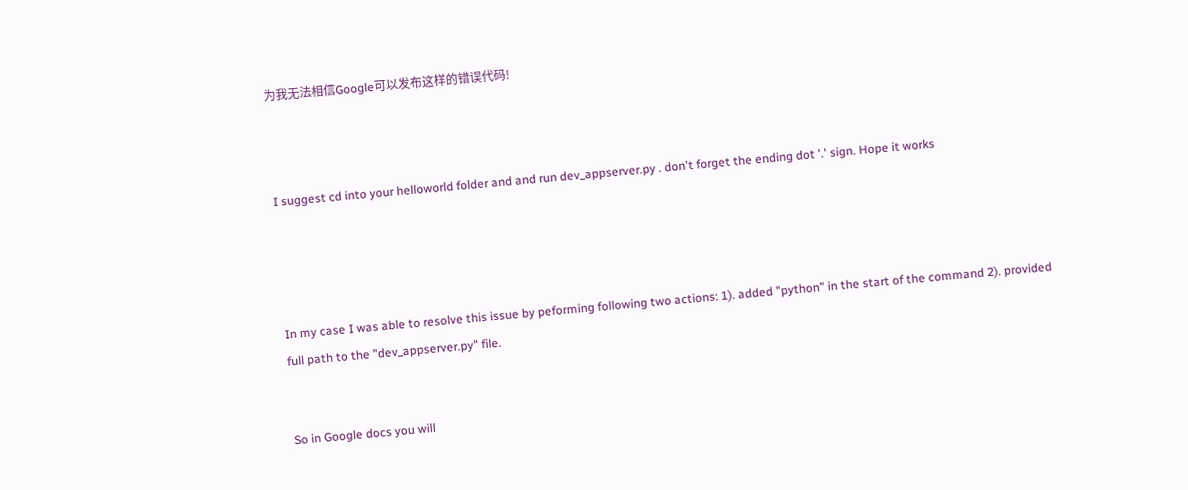为我无法相信Google可以发布这样的错误代码!



I suggest cd into your helloworld folder and and run dev_appserver.py . don't forget the ending dot '.' sign. Hope it works




In my case I was able to resolve this issue by peforming following two actions: 1). added "python" in the start of the command 2). provided full path to the "dev_appserver.py" file.


So in Google docs you will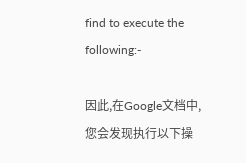find to execute the following:-

因此,在Google文档中,您会发现执行以下操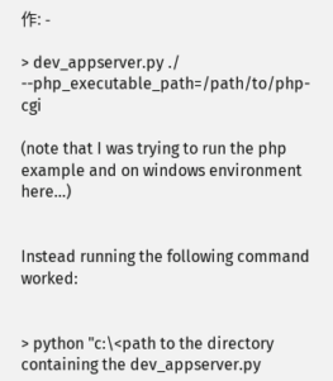作: -

> dev_appserver.py ./ --php_executable_path=/path/to/php-cgi

(note that I was trying to run the php example and on windows environment here...)


Instead running the following command worked:


> python "c:\<path to the directory containing the dev_appserver.py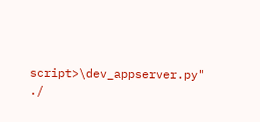script>\dev_appserver.py" ./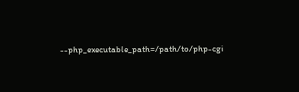--php_executable_path=/path/to/php-cgi